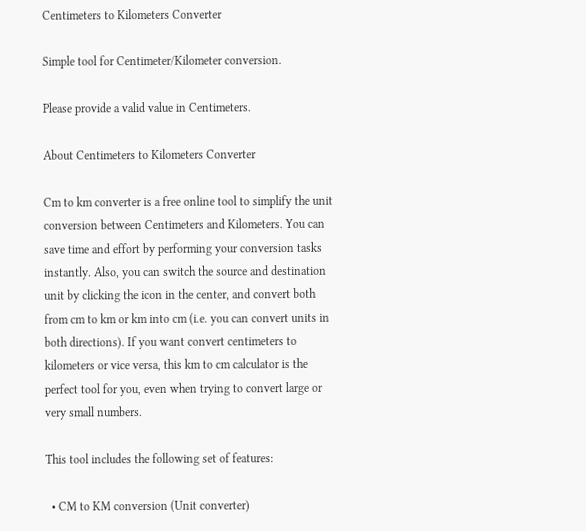Centimeters to Kilometers Converter

Simple tool for Centimeter/Kilometer conversion.

Please provide a valid value in Centimeters.

About Centimeters to Kilometers Converter

Cm to km converter is a free online tool to simplify the unit conversion between Centimeters and Kilometers. You can save time and effort by performing your conversion tasks instantly. Also, you can switch the source and destination unit by clicking the icon in the center, and convert both from cm to km or km into cm (i.e. you can convert units in both directions). If you want convert centimeters to kilometers or vice versa, this km to cm calculator is the perfect tool for you, even when trying to convert large or very small numbers.

This tool includes the following set of features:

  • CM to KM conversion (Unit converter)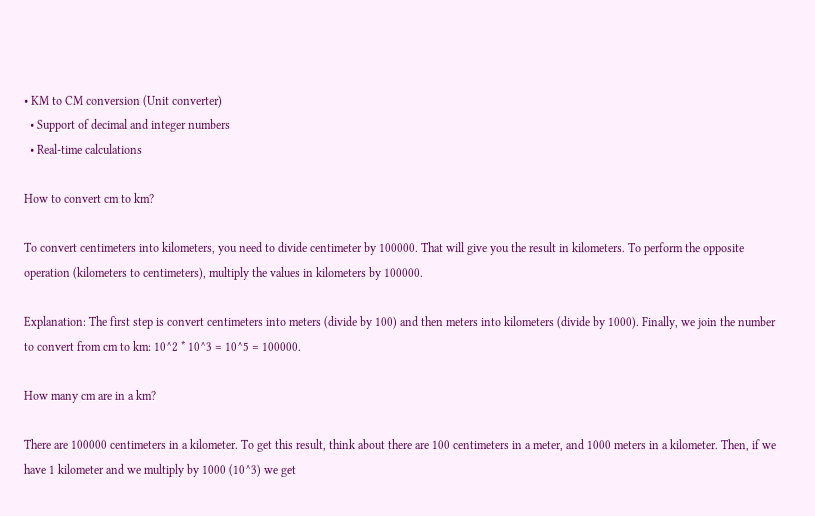• KM to CM conversion (Unit converter)
  • Support of decimal and integer numbers
  • Real-time calculations

How to convert cm to km?

To convert centimeters into kilometers, you need to divide centimeter by 100000. That will give you the result in kilometers. To perform the opposite operation (kilometers to centimeters), multiply the values in kilometers by 100000.

Explanation: The first step is convert centimeters into meters (divide by 100) and then meters into kilometers (divide by 1000). Finally, we join the number to convert from cm to km: 10^2 * 10^3 = 10^5 = 100000.

How many cm are in a km?

There are 100000 centimeters in a kilometer. To get this result, think about there are 100 centimeters in a meter, and 1000 meters in a kilometer. Then, if we have 1 kilometer and we multiply by 1000 (10^3) we get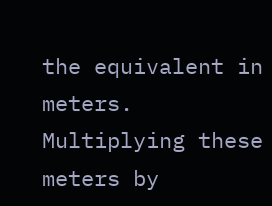the equivalent in meters. Multiplying these meters by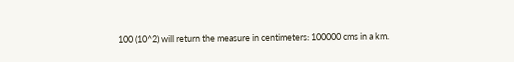100 (10^2) will return the measure in centimeters: 100000 cms in a km.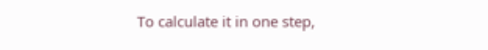To calculate it in one step,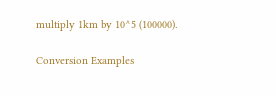multiply 1km by 10^5 (100000).

Conversion Examples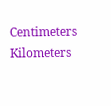Centimeters Kilometers